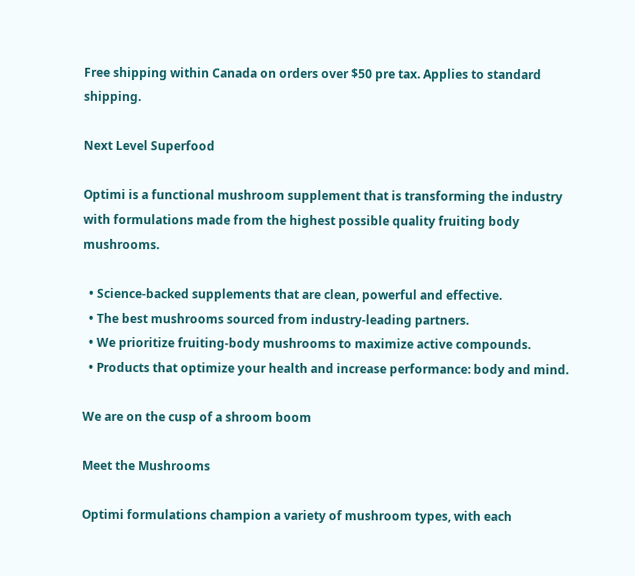Free shipping within Canada on orders over $50 pre tax. Applies to standard shipping.

Next Level Superfood

Optimi is a functional mushroom supplement that is transforming the industry with formulations made from the highest possible quality fruiting body mushrooms.

  • Science-backed supplements that are clean, powerful and effective.
  • The best mushrooms sourced from industry-leading partners.
  • We prioritize fruiting-body mushrooms to maximize active compounds.
  • Products that optimize your health and increase performance: body and mind.

We are on the cusp of a shroom boom

Meet the Mushrooms

Optimi formulations champion a variety of mushroom types, with each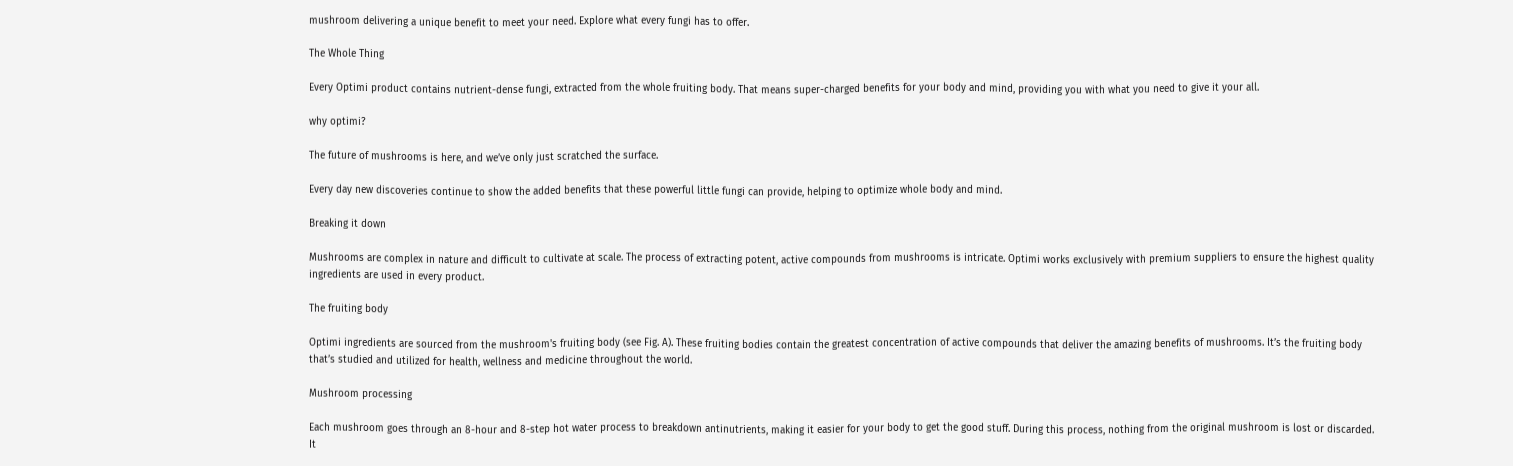mushroom delivering a unique benefit to meet your need. Explore what every fungi has to offer.

The Whole Thing

Every Optimi product contains nutrient-dense fungi, extracted from the whole fruiting body. That means super-charged benefits for your body and mind, providing you with what you need to give it your all.

why optimi?

The future of mushrooms is here, and we’ve only just scratched the surface.

Every day new discoveries continue to show the added benefits that these powerful little fungi can provide, helping to optimize whole body and mind.

Breaking it down

Mushrooms are complex in nature and difficult to cultivate at scale. The process of extracting potent, active compounds from mushrooms is intricate. Optimi works exclusively with premium suppliers to ensure the highest quality ingredients are used in every product.

The fruiting body

Optimi ingredients are sourced from the mushroom's fruiting body (see Fig. A). These fruiting bodies contain the greatest concentration of active compounds that deliver the amazing benefits of mushrooms. It’s the fruiting body that’s studied and utilized for health, wellness and medicine throughout the world.

Mushroom processing

Each mushroom goes through an 8-hour and 8-step hot water process to breakdown antinutrients, making it easier for your body to get the good stuff. During this process, nothing from the original mushroom is lost or discarded. It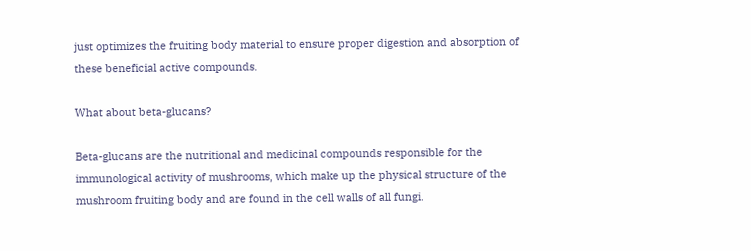just optimizes the fruiting body material to ensure proper digestion and absorption of these beneficial active compounds.

What about beta-glucans?

Beta-glucans are the nutritional and medicinal compounds responsible for the immunological activity of mushrooms, which make up the physical structure of the mushroom fruiting body and are found in the cell walls of all fungi.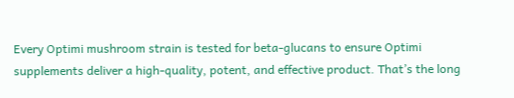Every Optimi mushroom strain is tested for beta-glucans to ensure Optimi supplements deliver a high-quality, potent, and effective product. That’s the long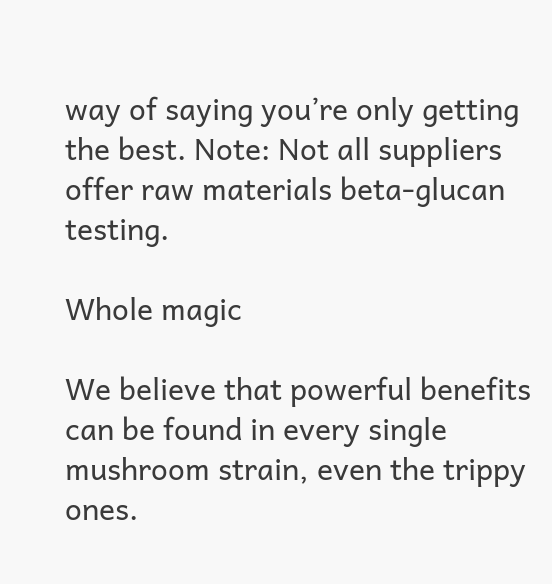way of saying you’re only getting the best. Note: Not all suppliers offer raw materials beta-glucan testing.

Whole magic

We believe that powerful benefits can be found in every single mushroom strain, even the trippy ones.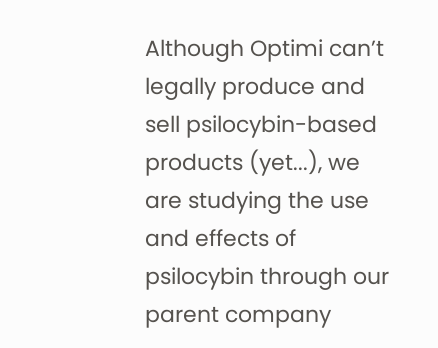Although Optimi can’t legally produce and sell psilocybin-based products (yet...), we are studying the use and effects of psilocybin through our parent company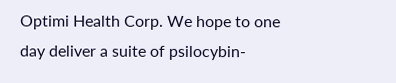Optimi Health Corp. We hope to one day deliver a suite of psilocybin-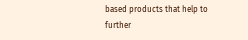based products that help to further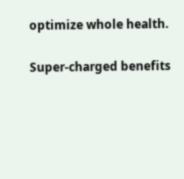optimize whole health.

Super-charged benefits